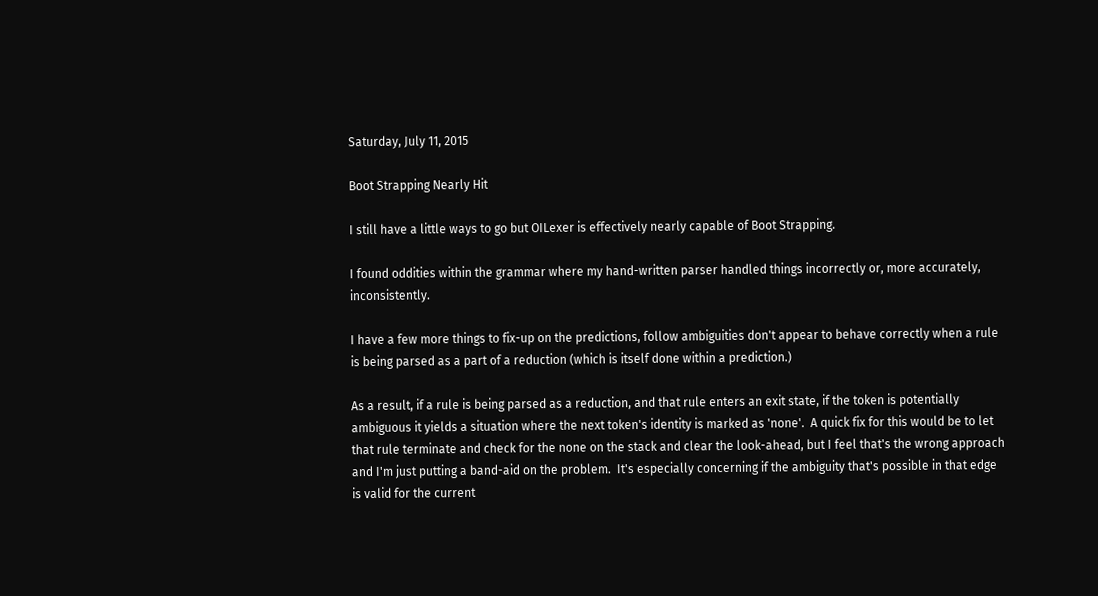Saturday, July 11, 2015

Boot Strapping Nearly Hit

I still have a little ways to go but OILexer is effectively nearly capable of Boot Strapping.

I found oddities within the grammar where my hand-written parser handled things incorrectly or, more accurately, inconsistently.

I have a few more things to fix-up on the predictions, follow ambiguities don't appear to behave correctly when a rule is being parsed as a part of a reduction (which is itself done within a prediction.)

As a result, if a rule is being parsed as a reduction, and that rule enters an exit state, if the token is potentially ambiguous it yields a situation where the next token's identity is marked as 'none'.  A quick fix for this would be to let that rule terminate and check for the none on the stack and clear the look-ahead, but I feel that's the wrong approach and I'm just putting a band-aid on the problem.  It's especially concerning if the ambiguity that's possible in that edge is valid for the current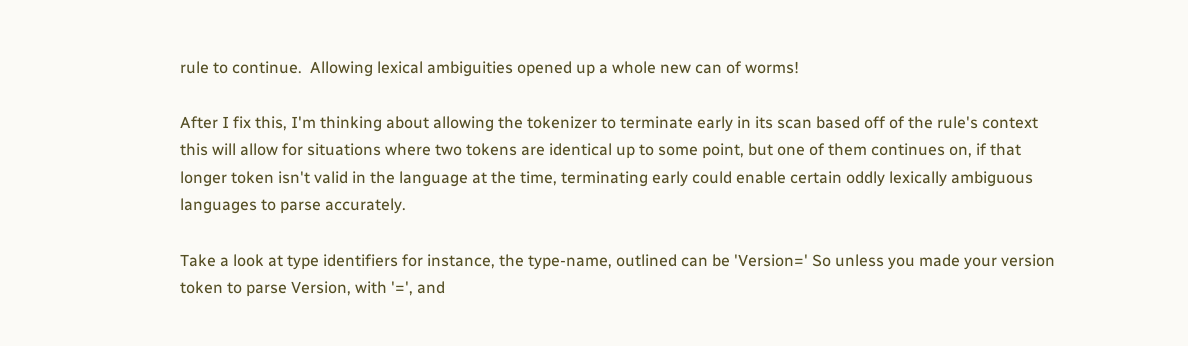rule to continue.  Allowing lexical ambiguities opened up a whole new can of worms!

After I fix this, I'm thinking about allowing the tokenizer to terminate early in its scan based off of the rule's context this will allow for situations where two tokens are identical up to some point, but one of them continues on, if that longer token isn't valid in the language at the time, terminating early could enable certain oddly lexically ambiguous languages to parse accurately.

Take a look at type identifiers for instance, the type-name, outlined can be 'Version=' So unless you made your version token to parse Version, with '=', and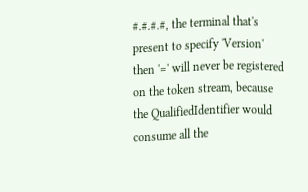#.#.#.#, the terminal that's present to specify 'Version' then '=' will never be registered on the token stream, because the QualifiedIdentifier would consume all the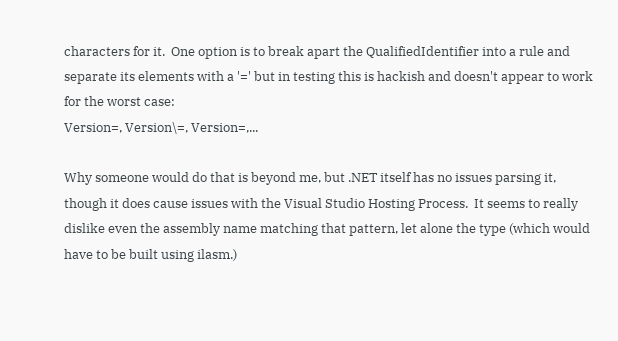characters for it.  One option is to break apart the QualifiedIdentifier into a rule and separate its elements with a '=' but in testing this is hackish and doesn't appear to work for the worst case:
Version=, Version\=, Version=,...

Why someone would do that is beyond me, but .NET itself has no issues parsing it, though it does cause issues with the Visual Studio Hosting Process.  It seems to really dislike even the assembly name matching that pattern, let alone the type (which would have to be built using ilasm.)